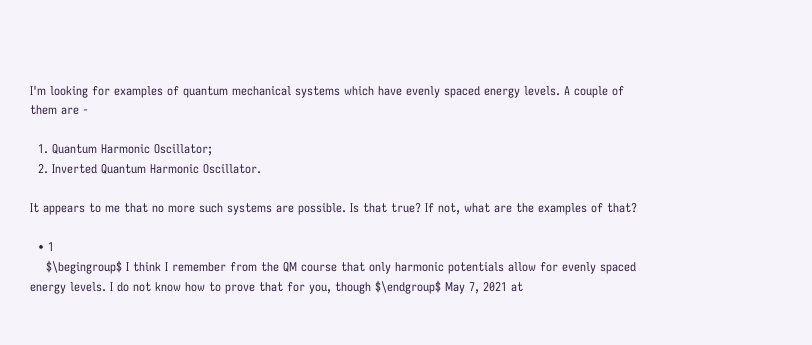I'm looking for examples of quantum mechanical systems which have evenly spaced energy levels. A couple of them are -

  1. Quantum Harmonic Oscillator;
  2. Inverted Quantum Harmonic Oscillator.

It appears to me that no more such systems are possible. Is that true? If not, what are the examples of that?

  • 1
    $\begingroup$ I think I remember from the QM course that only harmonic potentials allow for evenly spaced energy levels. I do not know how to prove that for you, though $\endgroup$ May 7, 2021 at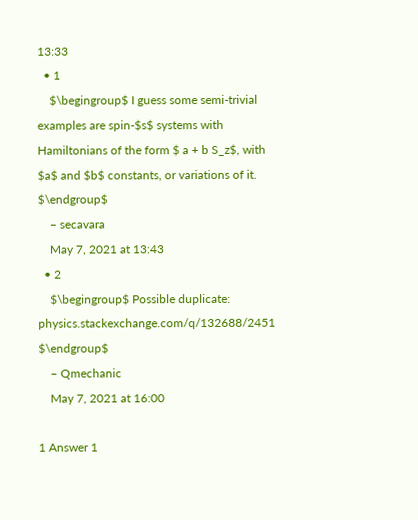13:33
  • 1
    $\begingroup$ I guess some semi-trivial examples are spin-$s$ systems with Hamiltonians of the form $ a + b S_z$, with $a$ and $b$ constants, or variations of it. $\endgroup$
    – secavara
    May 7, 2021 at 13:43
  • 2
    $\begingroup$ Possible duplicate: physics.stackexchange.com/q/132688/2451 $\endgroup$
    – Qmechanic
    May 7, 2021 at 16:00

1 Answer 1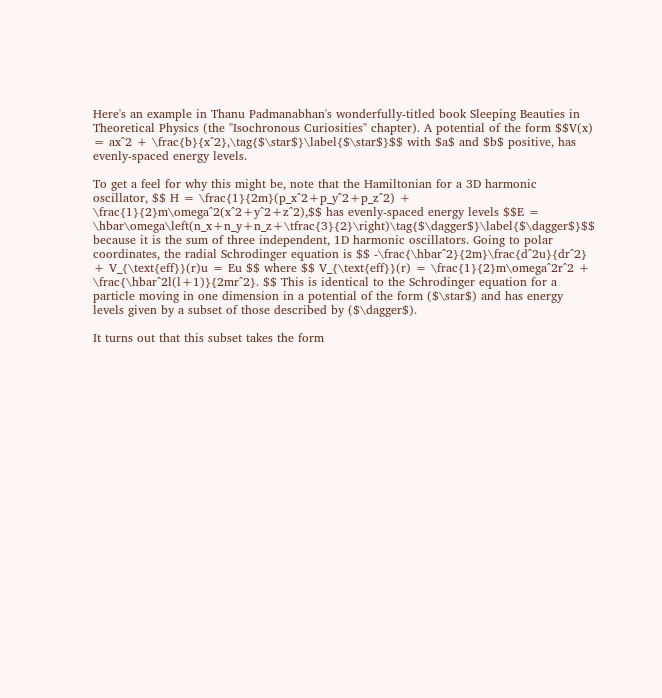Here's an example in Thanu Padmanabhan's wonderfully-titled book Sleeping Beauties in Theoretical Physics (the "Isochronous Curiosities" chapter). A potential of the form $$V(x) = ax^2 + \frac{b}{x^2},\tag{$\star$}\label{$\star$}$$ with $a$ and $b$ positive, has evenly-spaced energy levels.

To get a feel for why this might be, note that the Hamiltonian for a 3D harmonic oscillator, $$ H = \frac{1}{2m}(p_x^2+p_y^2+p_z^2) + \frac{1}{2}m\omega^2(x^2+y^2+z^2),$$ has evenly-spaced energy levels $$E = \hbar\omega\left(n_x+n_y+n_z+\tfrac{3}{2}\right)\tag{$\dagger$}\label{$\dagger$}$$ because it is the sum of three independent, 1D harmonic oscillators. Going to polar coordinates, the radial Schrodinger equation is $$ -\frac{\hbar^2}{2m}\frac{d^2u}{dr^2} + V_{\text{eff}}(r)u = Eu $$ where $$ V_{\text{eff}}(r) = \frac{1}{2}m\omega^2r^2 + \frac{\hbar^2l(l+1)}{2mr^2}. $$ This is identical to the Schrodinger equation for a particle moving in one dimension in a potential of the form ($\star$) and has energy levels given by a subset of those described by ($\dagger$).

It turns out that this subset takes the form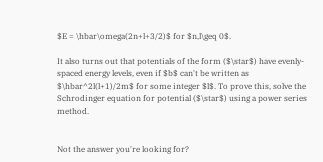$E = \hbar\omega(2n+l+3/2)$ for $n,l\geq 0$.

It also turns out that potentials of the form ($\star$) have evenly-spaced energy levels, even if $b$ can't be written as $\hbar^2l(l+1)/2m$ for some integer $l$. To prove this, solve the Schrodinger equation for potential ($\star$) using a power series method.


Not the answer you're looking for?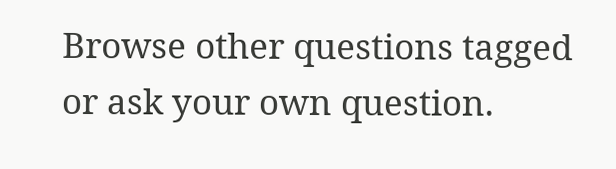Browse other questions tagged or ask your own question.